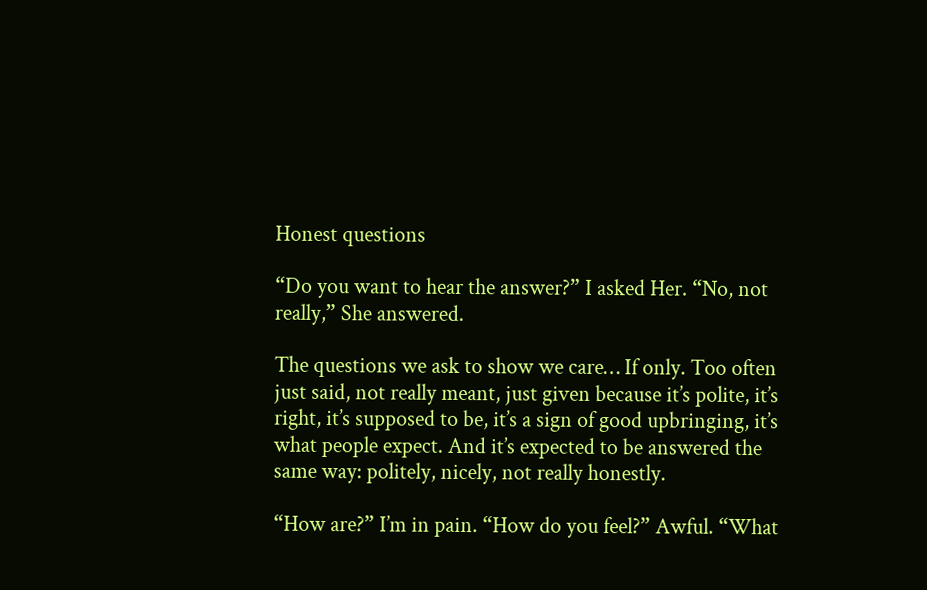Honest questions

“Do you want to hear the answer?” I asked Her. “No, not really,” She answered.

The questions we ask to show we care… If only. Too often just said, not really meant, just given because it’s polite, it’s right, it’s supposed to be, it’s a sign of good upbringing, it’s what people expect. And it’s expected to be answered the same way: politely, nicely, not really honestly.

“How are?” I’m in pain. “How do you feel?” Awful. “What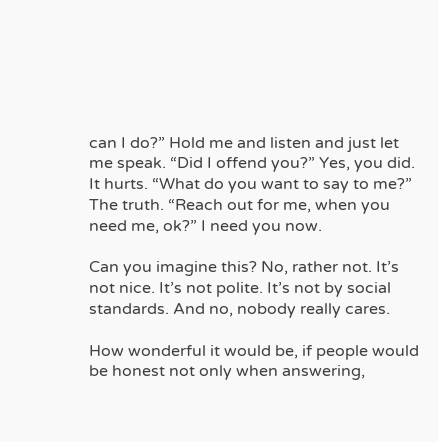can I do?” Hold me and listen and just let me speak. “Did I offend you?” Yes, you did. It hurts. “What do you want to say to me?” The truth. “Reach out for me, when you need me, ok?” I need you now.

Can you imagine this? No, rather not. It’s not nice. It’s not polite. It’s not by social standards. And no, nobody really cares.

How wonderful it would be, if people would be honest not only when answering,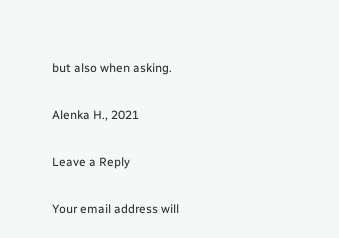but also when asking.

Alenka H., 2021

Leave a Reply

Your email address will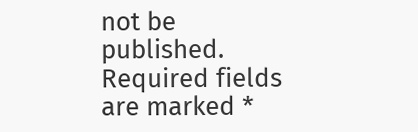not be published. Required fields are marked *